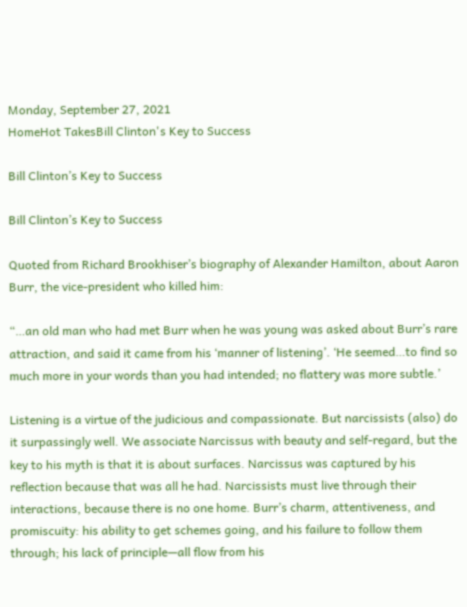Monday, September 27, 2021
HomeHot TakesBill Clinton's Key to Success

Bill Clinton’s Key to Success

Bill Clinton’s Key to Success

Quoted from Richard Brookhiser’s biography of Alexander Hamilton, about Aaron Burr, the vice-president who killed him:

“…an old man who had met Burr when he was young was asked about Burr’s rare attraction, and said it came from his ‘manner of listening’. ‘He seemed…to find so much more in your words than you had intended; no flattery was more subtle.’

Listening is a virtue of the judicious and compassionate. But narcissists (also) do it surpassingly well. We associate Narcissus with beauty and self-regard, but the key to his myth is that it is about surfaces. Narcissus was captured by his reflection because that was all he had. Narcissists must live through their interactions, because there is no one home. Burr’s charm, attentiveness, and promiscuity: his ability to get schemes going, and his failure to follow them through; his lack of principle—all flow from his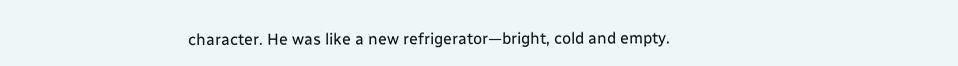character. He was like a new refrigerator—bright, cold and empty.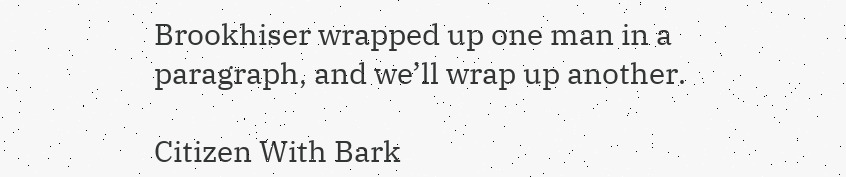Brookhiser wrapped up one man in a paragraph, and we’ll wrap up another.

Citizen With Bark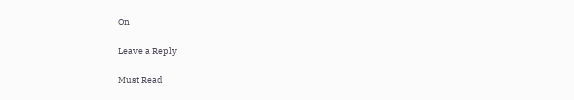On

Leave a Reply

Must Read